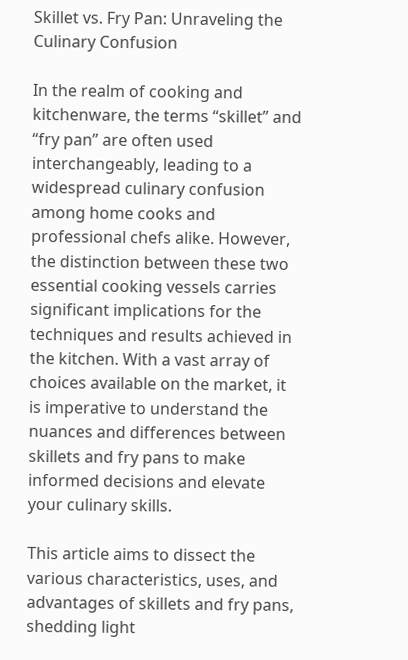Skillet vs. Fry Pan: Unraveling the Culinary Confusion

In the realm of cooking and kitchenware, the terms “skillet” and “fry pan” are often used interchangeably, leading to a widespread culinary confusion among home cooks and professional chefs alike. However, the distinction between these two essential cooking vessels carries significant implications for the techniques and results achieved in the kitchen. With a vast array of choices available on the market, it is imperative to understand the nuances and differences between skillets and fry pans to make informed decisions and elevate your culinary skills.

This article aims to dissect the various characteristics, uses, and advantages of skillets and fry pans, shedding light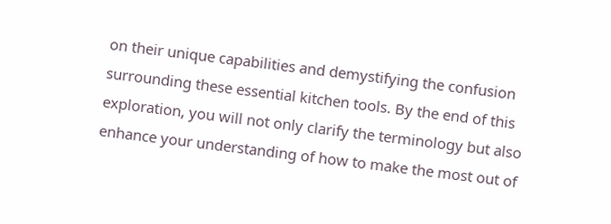on their unique capabilities and demystifying the confusion surrounding these essential kitchen tools. By the end of this exploration, you will not only clarify the terminology but also enhance your understanding of how to make the most out of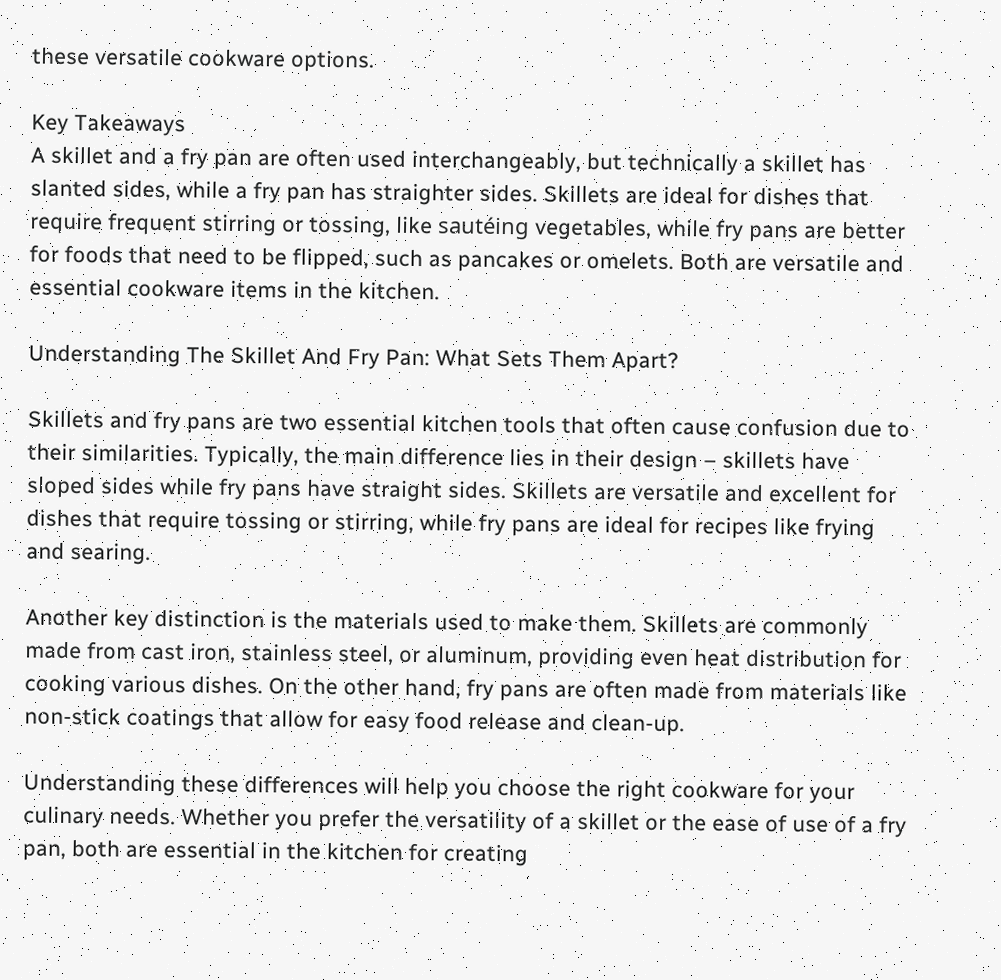these versatile cookware options.

Key Takeaways
A skillet and a fry pan are often used interchangeably, but technically a skillet has slanted sides, while a fry pan has straighter sides. Skillets are ideal for dishes that require frequent stirring or tossing, like sautéing vegetables, while fry pans are better for foods that need to be flipped, such as pancakes or omelets. Both are versatile and essential cookware items in the kitchen.

Understanding The Skillet And Fry Pan: What Sets Them Apart?

Skillets and fry pans are two essential kitchen tools that often cause confusion due to their similarities. Typically, the main difference lies in their design – skillets have sloped sides while fry pans have straight sides. Skillets are versatile and excellent for dishes that require tossing or stirring, while fry pans are ideal for recipes like frying and searing.

Another key distinction is the materials used to make them. Skillets are commonly made from cast iron, stainless steel, or aluminum, providing even heat distribution for cooking various dishes. On the other hand, fry pans are often made from materials like non-stick coatings that allow for easy food release and clean-up.

Understanding these differences will help you choose the right cookware for your culinary needs. Whether you prefer the versatility of a skillet or the ease of use of a fry pan, both are essential in the kitchen for creating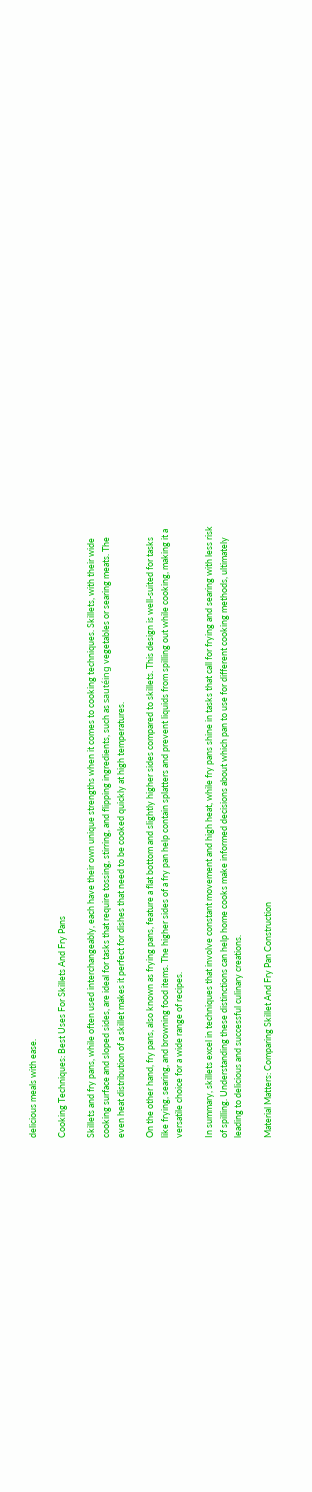delicious meals with ease.

Cooking Techniques: Best Uses For Skillets And Fry Pans

Skillets and fry pans, while often used interchangeably, each have their own unique strengths when it comes to cooking techniques. Skillets, with their wide cooking surface and sloped sides, are ideal for tasks that require tossing, stirring, and flipping ingredients, such as sautéing vegetables or searing meats. The even heat distribution of a skillet makes it perfect for dishes that need to be cooked quickly at high temperatures.

On the other hand, fry pans, also known as frying pans, feature a flat bottom and slightly higher sides compared to skillets. This design is well-suited for tasks like frying, searing, and browning food items. The higher sides of a fry pan help contain splatters and prevent liquids from spilling out while cooking, making it a versatile choice for a wide range of recipes.

In summary, skillets excel in techniques that involve constant movement and high heat, while fry pans shine in tasks that call for frying and searing with less risk of spilling. Understanding these distinctions can help home cooks make informed decisions about which pan to use for different cooking methods, ultimately leading to delicious and successful culinary creations.

Material Matters: Comparing Skillet And Fry Pan Construction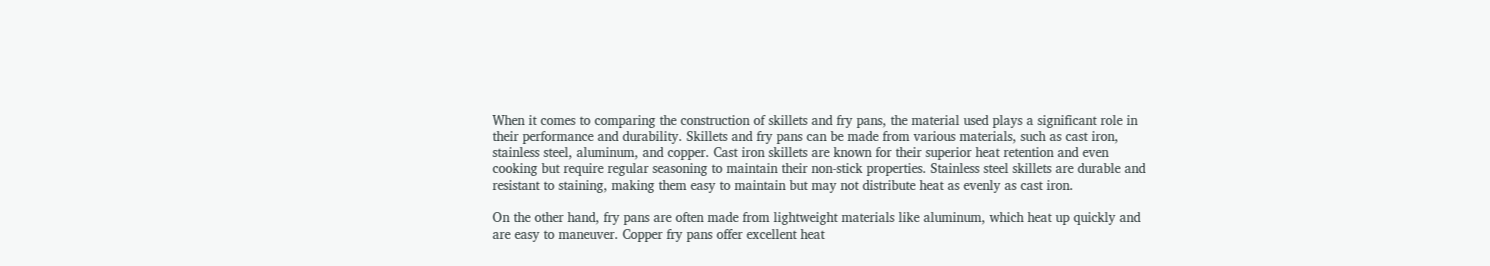When it comes to comparing the construction of skillets and fry pans, the material used plays a significant role in their performance and durability. Skillets and fry pans can be made from various materials, such as cast iron, stainless steel, aluminum, and copper. Cast iron skillets are known for their superior heat retention and even cooking but require regular seasoning to maintain their non-stick properties. Stainless steel skillets are durable and resistant to staining, making them easy to maintain but may not distribute heat as evenly as cast iron.

On the other hand, fry pans are often made from lightweight materials like aluminum, which heat up quickly and are easy to maneuver. Copper fry pans offer excellent heat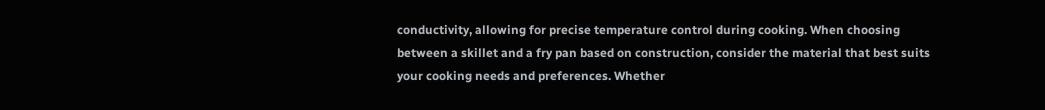conductivity, allowing for precise temperature control during cooking. When choosing between a skillet and a fry pan based on construction, consider the material that best suits your cooking needs and preferences. Whether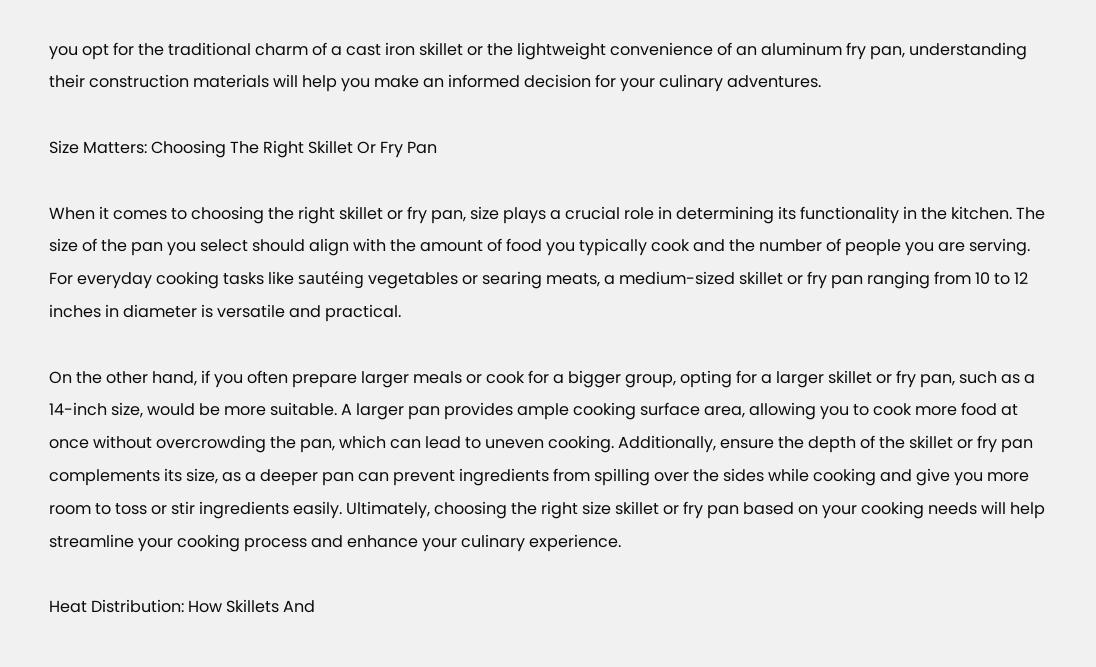you opt for the traditional charm of a cast iron skillet or the lightweight convenience of an aluminum fry pan, understanding their construction materials will help you make an informed decision for your culinary adventures.

Size Matters: Choosing The Right Skillet Or Fry Pan

When it comes to choosing the right skillet or fry pan, size plays a crucial role in determining its functionality in the kitchen. The size of the pan you select should align with the amount of food you typically cook and the number of people you are serving. For everyday cooking tasks like sautéing vegetables or searing meats, a medium-sized skillet or fry pan ranging from 10 to 12 inches in diameter is versatile and practical.

On the other hand, if you often prepare larger meals or cook for a bigger group, opting for a larger skillet or fry pan, such as a 14-inch size, would be more suitable. A larger pan provides ample cooking surface area, allowing you to cook more food at once without overcrowding the pan, which can lead to uneven cooking. Additionally, ensure the depth of the skillet or fry pan complements its size, as a deeper pan can prevent ingredients from spilling over the sides while cooking and give you more room to toss or stir ingredients easily. Ultimately, choosing the right size skillet or fry pan based on your cooking needs will help streamline your cooking process and enhance your culinary experience.

Heat Distribution: How Skillets And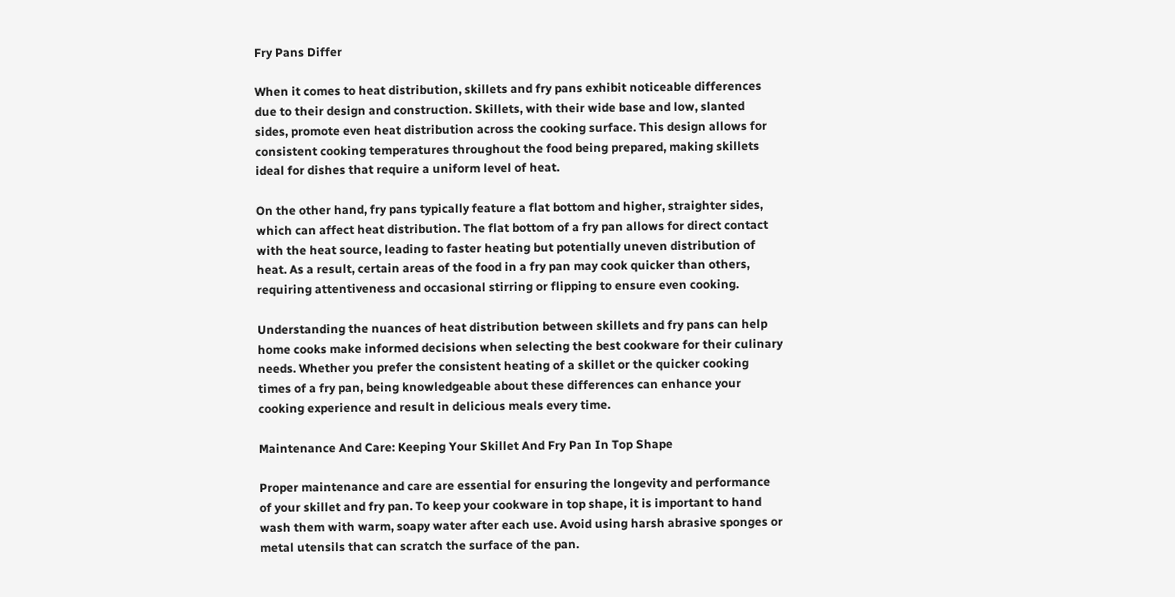Fry Pans Differ

When it comes to heat distribution, skillets and fry pans exhibit noticeable differences due to their design and construction. Skillets, with their wide base and low, slanted sides, promote even heat distribution across the cooking surface. This design allows for consistent cooking temperatures throughout the food being prepared, making skillets ideal for dishes that require a uniform level of heat.

On the other hand, fry pans typically feature a flat bottom and higher, straighter sides, which can affect heat distribution. The flat bottom of a fry pan allows for direct contact with the heat source, leading to faster heating but potentially uneven distribution of heat. As a result, certain areas of the food in a fry pan may cook quicker than others, requiring attentiveness and occasional stirring or flipping to ensure even cooking.

Understanding the nuances of heat distribution between skillets and fry pans can help home cooks make informed decisions when selecting the best cookware for their culinary needs. Whether you prefer the consistent heating of a skillet or the quicker cooking times of a fry pan, being knowledgeable about these differences can enhance your cooking experience and result in delicious meals every time.

Maintenance And Care: Keeping Your Skillet And Fry Pan In Top Shape

Proper maintenance and care are essential for ensuring the longevity and performance of your skillet and fry pan. To keep your cookware in top shape, it is important to hand wash them with warm, soapy water after each use. Avoid using harsh abrasive sponges or metal utensils that can scratch the surface of the pan.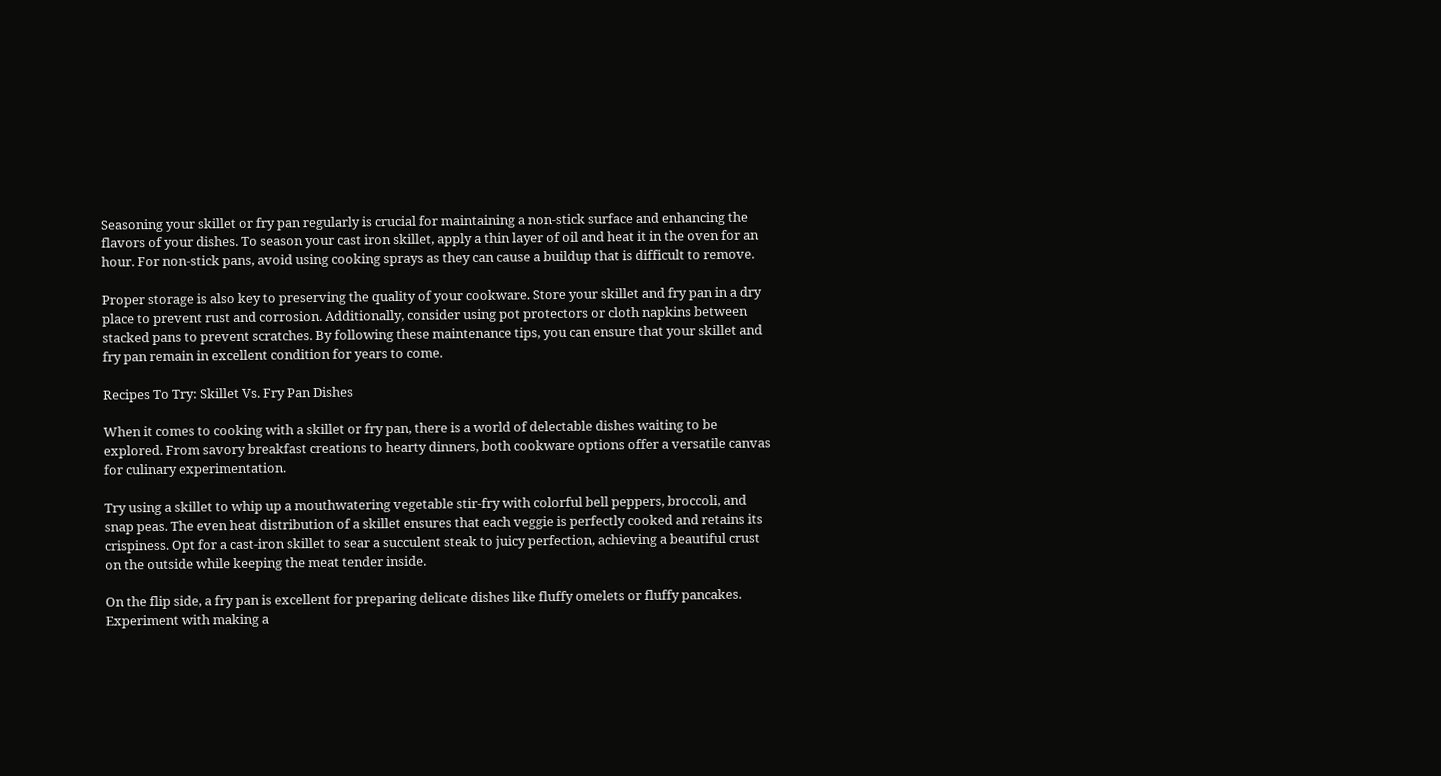Seasoning your skillet or fry pan regularly is crucial for maintaining a non-stick surface and enhancing the flavors of your dishes. To season your cast iron skillet, apply a thin layer of oil and heat it in the oven for an hour. For non-stick pans, avoid using cooking sprays as they can cause a buildup that is difficult to remove.

Proper storage is also key to preserving the quality of your cookware. Store your skillet and fry pan in a dry place to prevent rust and corrosion. Additionally, consider using pot protectors or cloth napkins between stacked pans to prevent scratches. By following these maintenance tips, you can ensure that your skillet and fry pan remain in excellent condition for years to come.

Recipes To Try: Skillet Vs. Fry Pan Dishes

When it comes to cooking with a skillet or fry pan, there is a world of delectable dishes waiting to be explored. From savory breakfast creations to hearty dinners, both cookware options offer a versatile canvas for culinary experimentation.

Try using a skillet to whip up a mouthwatering vegetable stir-fry with colorful bell peppers, broccoli, and snap peas. The even heat distribution of a skillet ensures that each veggie is perfectly cooked and retains its crispiness. Opt for a cast-iron skillet to sear a succulent steak to juicy perfection, achieving a beautiful crust on the outside while keeping the meat tender inside.

On the flip side, a fry pan is excellent for preparing delicate dishes like fluffy omelets or fluffy pancakes. Experiment with making a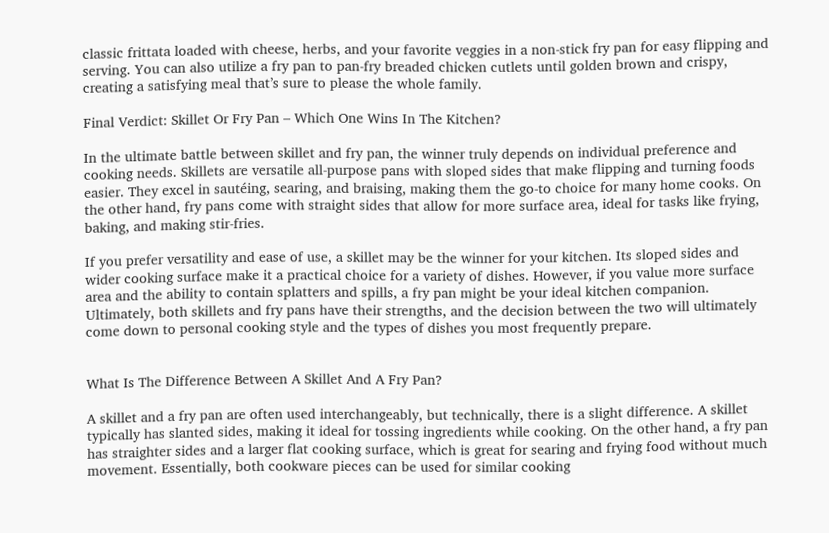classic frittata loaded with cheese, herbs, and your favorite veggies in a non-stick fry pan for easy flipping and serving. You can also utilize a fry pan to pan-fry breaded chicken cutlets until golden brown and crispy, creating a satisfying meal that’s sure to please the whole family.

Final Verdict: Skillet Or Fry Pan – Which One Wins In The Kitchen?

In the ultimate battle between skillet and fry pan, the winner truly depends on individual preference and cooking needs. Skillets are versatile all-purpose pans with sloped sides that make flipping and turning foods easier. They excel in sautéing, searing, and braising, making them the go-to choice for many home cooks. On the other hand, fry pans come with straight sides that allow for more surface area, ideal for tasks like frying, baking, and making stir-fries.

If you prefer versatility and ease of use, a skillet may be the winner for your kitchen. Its sloped sides and wider cooking surface make it a practical choice for a variety of dishes. However, if you value more surface area and the ability to contain splatters and spills, a fry pan might be your ideal kitchen companion. Ultimately, both skillets and fry pans have their strengths, and the decision between the two will ultimately come down to personal cooking style and the types of dishes you most frequently prepare.


What Is The Difference Between A Skillet And A Fry Pan?

A skillet and a fry pan are often used interchangeably, but technically, there is a slight difference. A skillet typically has slanted sides, making it ideal for tossing ingredients while cooking. On the other hand, a fry pan has straighter sides and a larger flat cooking surface, which is great for searing and frying food without much movement. Essentially, both cookware pieces can be used for similar cooking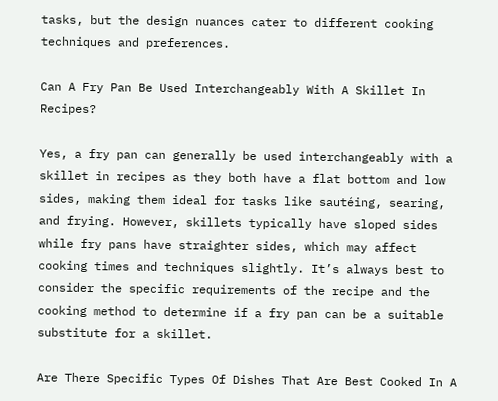tasks, but the design nuances cater to different cooking techniques and preferences.

Can A Fry Pan Be Used Interchangeably With A Skillet In Recipes?

Yes, a fry pan can generally be used interchangeably with a skillet in recipes as they both have a flat bottom and low sides, making them ideal for tasks like sautéing, searing, and frying. However, skillets typically have sloped sides while fry pans have straighter sides, which may affect cooking times and techniques slightly. It’s always best to consider the specific requirements of the recipe and the cooking method to determine if a fry pan can be a suitable substitute for a skillet.

Are There Specific Types Of Dishes That Are Best Cooked In A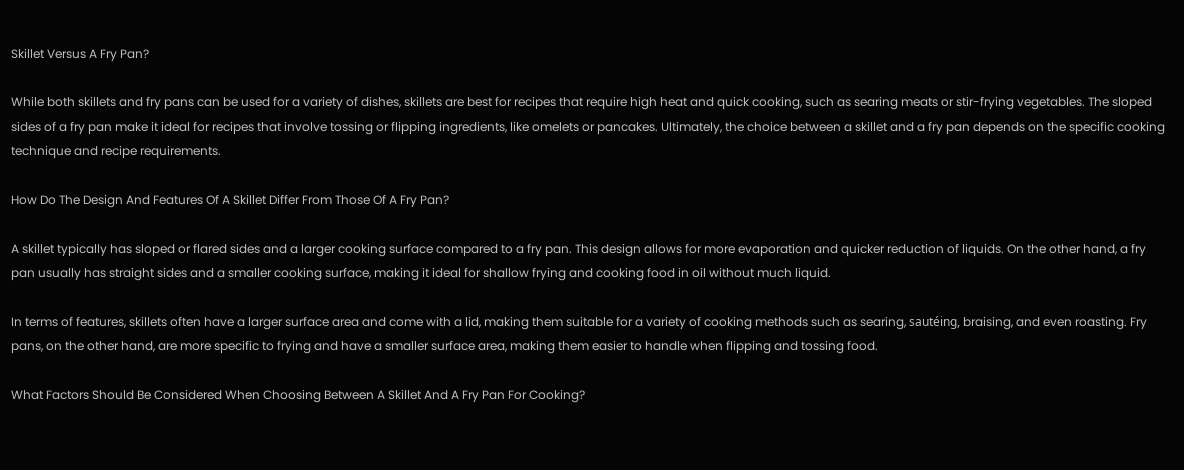Skillet Versus A Fry Pan?

While both skillets and fry pans can be used for a variety of dishes, skillets are best for recipes that require high heat and quick cooking, such as searing meats or stir-frying vegetables. The sloped sides of a fry pan make it ideal for recipes that involve tossing or flipping ingredients, like omelets or pancakes. Ultimately, the choice between a skillet and a fry pan depends on the specific cooking technique and recipe requirements.

How Do The Design And Features Of A Skillet Differ From Those Of A Fry Pan?

A skillet typically has sloped or flared sides and a larger cooking surface compared to a fry pan. This design allows for more evaporation and quicker reduction of liquids. On the other hand, a fry pan usually has straight sides and a smaller cooking surface, making it ideal for shallow frying and cooking food in oil without much liquid.

In terms of features, skillets often have a larger surface area and come with a lid, making them suitable for a variety of cooking methods such as searing, sautéing, braising, and even roasting. Fry pans, on the other hand, are more specific to frying and have a smaller surface area, making them easier to handle when flipping and tossing food.

What Factors Should Be Considered When Choosing Between A Skillet And A Fry Pan For Cooking?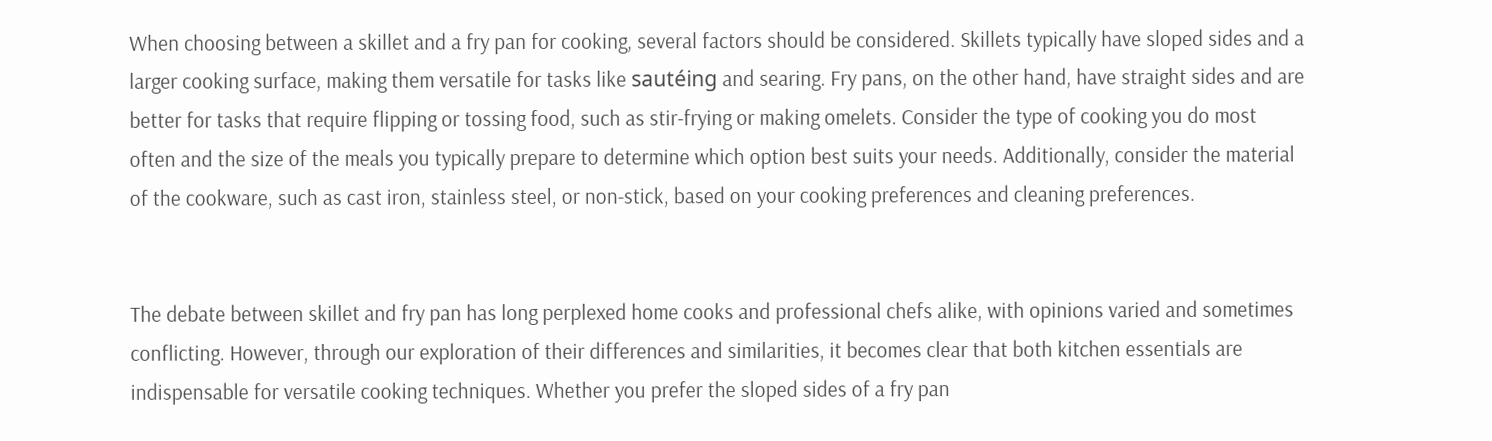When choosing between a skillet and a fry pan for cooking, several factors should be considered. Skillets typically have sloped sides and a larger cooking surface, making them versatile for tasks like sautéing and searing. Fry pans, on the other hand, have straight sides and are better for tasks that require flipping or tossing food, such as stir-frying or making omelets. Consider the type of cooking you do most often and the size of the meals you typically prepare to determine which option best suits your needs. Additionally, consider the material of the cookware, such as cast iron, stainless steel, or non-stick, based on your cooking preferences and cleaning preferences.


The debate between skillet and fry pan has long perplexed home cooks and professional chefs alike, with opinions varied and sometimes conflicting. However, through our exploration of their differences and similarities, it becomes clear that both kitchen essentials are indispensable for versatile cooking techniques. Whether you prefer the sloped sides of a fry pan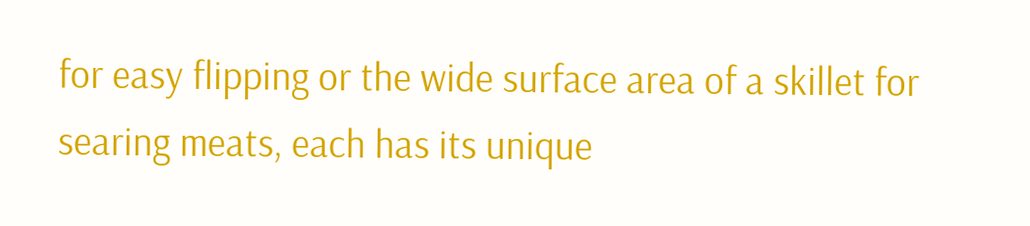for easy flipping or the wide surface area of a skillet for searing meats, each has its unique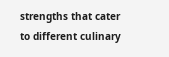strengths that cater to different culinary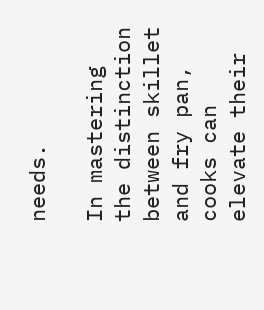needs.

In mastering the distinction between skillet and fry pan, cooks can elevate their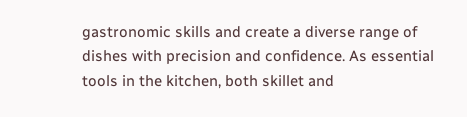gastronomic skills and create a diverse range of dishes with precision and confidence. As essential tools in the kitchen, both skillet and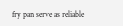fry pan serve as reliable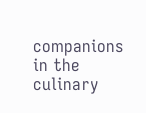companions in the culinary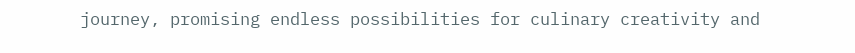journey, promising endless possibilities for culinary creativity and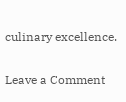culinary excellence.

Leave a Comment